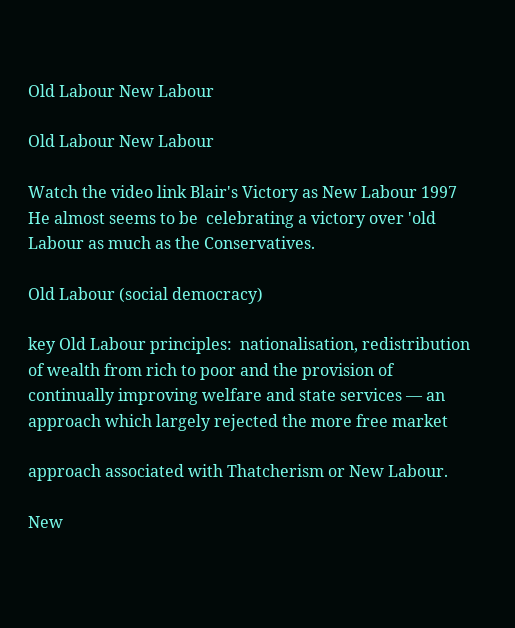Old Labour New Labour

Old Labour New Labour

Watch the video link Blair's Victory as New Labour 1997 He almost seems to be  celebrating a victory over 'old Labour as much as the Conservatives.

Old Labour (social democracy)

key Old Labour principles:  nationalisation, redistribution of wealth from rich to poor and the provision of continually improving welfare and state services — an approach which largely rejected the more free market

approach associated with Thatcherism or New Labour.

New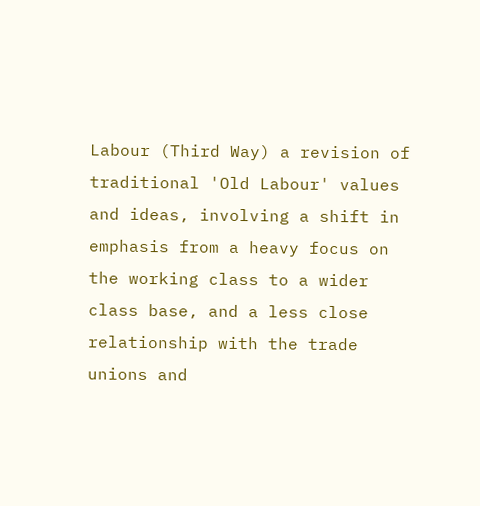Labour (Third Way) a revision of traditional 'Old Labour' values and ideas, involving a shift in emphasis from a heavy focus on the working class to a wider class base, and a less close relationship with the trade unions and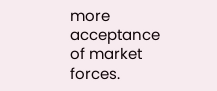more acceptance of market forces.